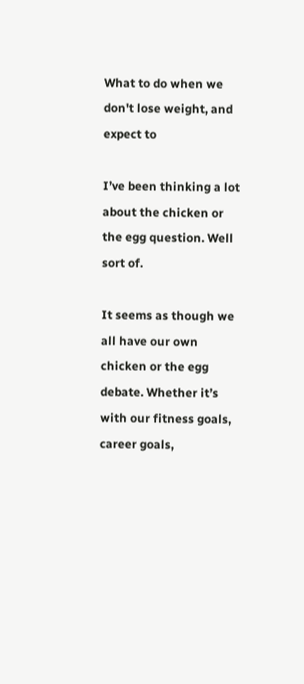What to do when we don't lose weight, and expect to

I’ve been thinking a lot about the chicken or the egg question. Well sort of.

It seems as though we all have our own chicken or the egg debate. Whether it’s with our fitness goals, career goals,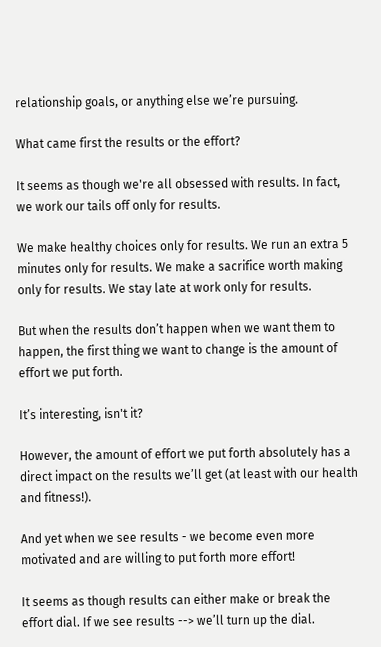relationship goals, or anything else we’re pursuing.

What came first the results or the effort?

It seems as though we're all obsessed with results. In fact, we work our tails off only for results.

We make healthy choices only for results. We run an extra 5 minutes only for results. We make a sacrifice worth making only for results. We stay late at work only for results.

But when the results don’t happen when we want them to happen, the first thing we want to change is the amount of effort we put forth.

It’s interesting, isn't it?

However, the amount of effort we put forth absolutely has a direct impact on the results we’ll get (at least with our health and fitness!).

And yet when we see results - we become even more motivated and are willing to put forth more effort!

It seems as though results can either make or break the effort dial. If we see results --> we’ll turn up the dial.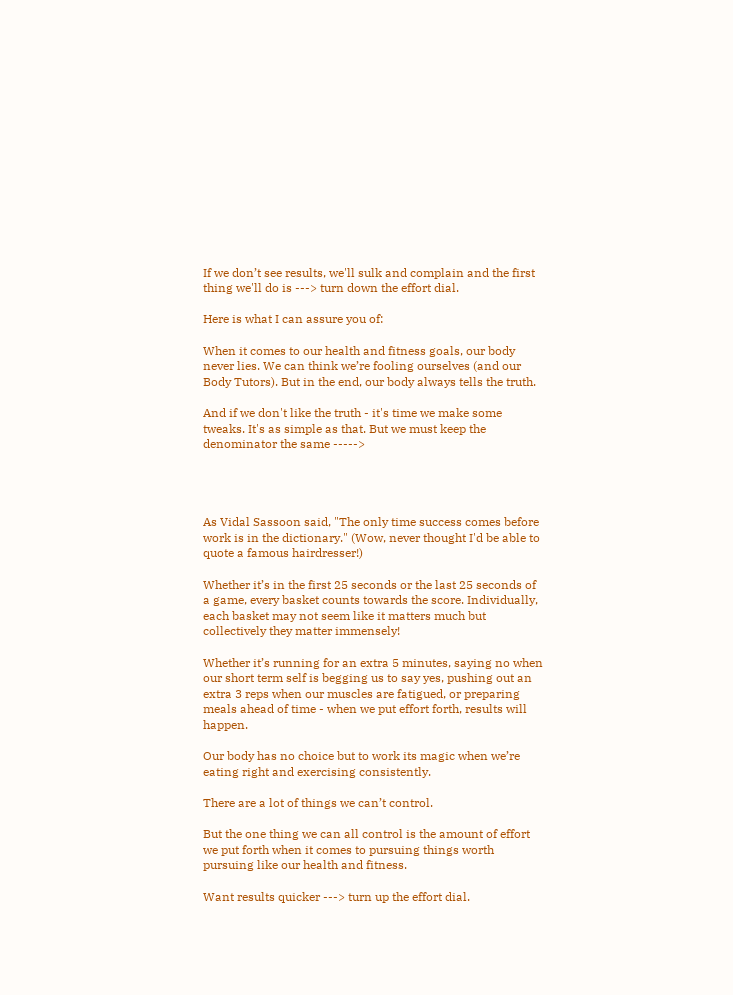If we don’t see results, we'll sulk and complain and the first thing we'll do is ---> turn down the effort dial.

Here is what I can assure you of:

When it comes to our health and fitness goals, our body never lies. We can think we’re fooling ourselves (and our Body Tutors). But in the end, our body always tells the truth.

And if we don't like the truth - it's time we make some tweaks. It's as simple as that. But we must keep the denominator the same ----->




As Vidal Sassoon said, "The only time success comes before work is in the dictionary." (Wow, never thought I'd be able to quote a famous hairdresser!)

Whether it’s in the first 25 seconds or the last 25 seconds of a game, every basket counts towards the score. Individually, each basket may not seem like it matters much but collectively they matter immensely!

Whether it’s running for an extra 5 minutes, saying no when our short term self is begging us to say yes, pushing out an extra 3 reps when our muscles are fatigued, or preparing meals ahead of time - when we put effort forth, results will happen.

Our body has no choice but to work its magic when we’re eating right and exercising consistently.

There are a lot of things we can’t control.

But the one thing we can all control is the amount of effort we put forth when it comes to pursuing things worth pursuing like our health and fitness.

Want results quicker ---> turn up the effort dial.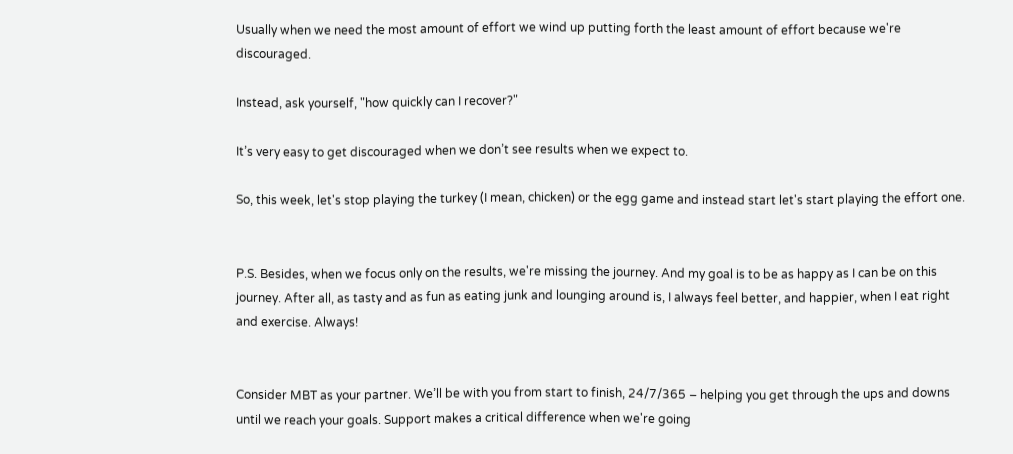Usually when we need the most amount of effort we wind up putting forth the least amount of effort because we're discouraged.

Instead, ask yourself, "how quickly can I recover?"

It’s very easy to get discouraged when we don’t see results when we expect to.

So, this week, let's stop playing the turkey (I mean, chicken) or the egg game and instead start let's start playing the effort one.


P.S. Besides, when we focus only on the results, we're missing the journey. And my goal is to be as happy as I can be on this journey. After all, as tasty and as fun as eating junk and lounging around is, I always feel better, and happier, when I eat right and exercise. Always!


Consider MBT as your partner. We’ll be with you from start to finish, 24/7/365 – helping you get through the ups and downs until we reach your goals. Support makes a critical difference when we're going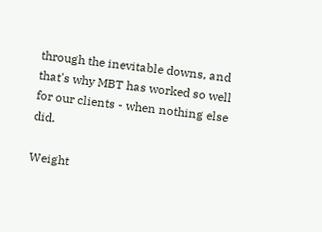through the inevitable downs, and that's why MBT has worked so well for our clients - when nothing else did.

Weight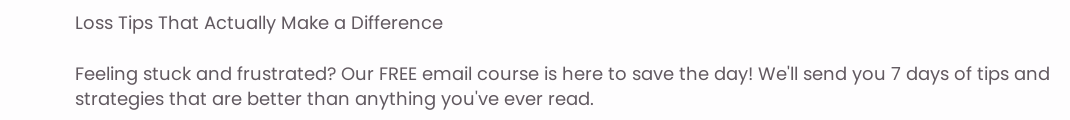Loss Tips That Actually Make a Difference

Feeling stuck and frustrated? Our FREE email course is here to save the day! We'll send you 7 days of tips and strategies that are better than anything you've ever read.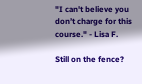"I can't believe you don’t charge for this course." - Lisa F.

Still on the fence?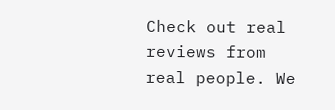Check out real reviews from real people. We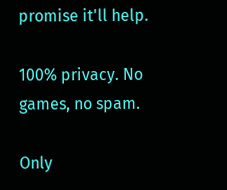promise it'll help.

100% privacy. No games, no spam.

Only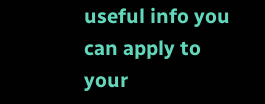useful info you can apply to your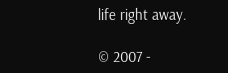life right away.

© 2007 -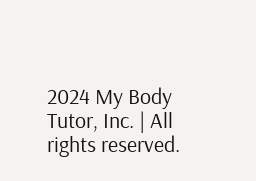2024 My Body Tutor, Inc. | All rights reserved.